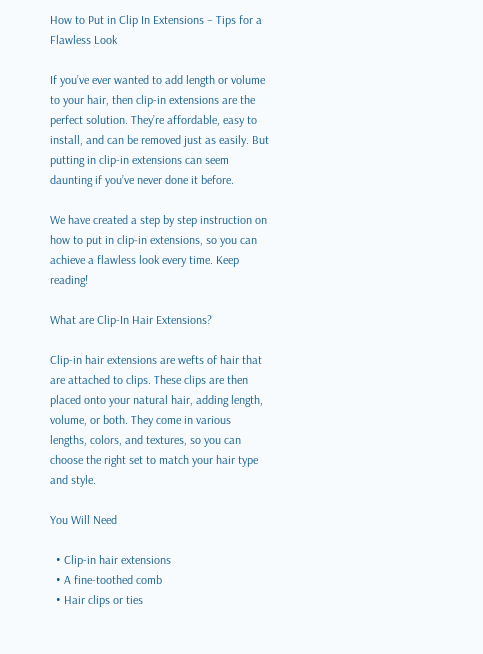How to Put in Clip In Extensions – Tips for a Flawless Look

If you’ve ever wanted to add length or volume to your hair, then clip-in extensions are the perfect solution. They’re affordable, easy to install, and can be removed just as easily. But putting in clip-in extensions can seem daunting if you’ve never done it before.

We have created a step by step instruction on how to put in clip-in extensions, so you can achieve a flawless look every time. Keep reading!

What are Clip-In Hair Extensions?

Clip-in hair extensions are wefts of hair that are attached to clips. These clips are then placed onto your natural hair, adding length, volume, or both. They come in various lengths, colors, and textures, so you can choose the right set to match your hair type and style.

You Will Need

  • Clip-in hair extensions
  • A fine-toothed comb
  • Hair clips or ties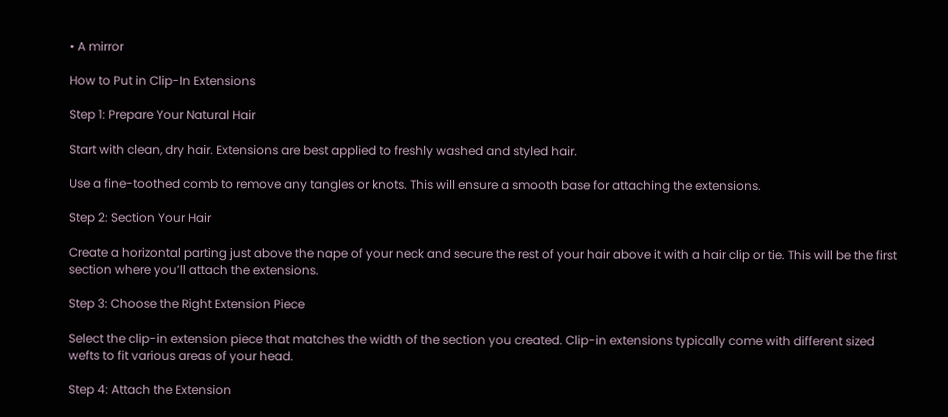• A mirror

How to Put in Clip-In Extensions

Step 1: Prepare Your Natural Hair

Start with clean, dry hair. Extensions are best applied to freshly washed and styled hair.

Use a fine-toothed comb to remove any tangles or knots. This will ensure a smooth base for attaching the extensions.

Step 2: Section Your Hair

Create a horizontal parting just above the nape of your neck and secure the rest of your hair above it with a hair clip or tie. This will be the first section where you’ll attach the extensions.

Step 3: Choose the Right Extension Piece

Select the clip-in extension piece that matches the width of the section you created. Clip-in extensions typically come with different sized wefts to fit various areas of your head.

Step 4: Attach the Extension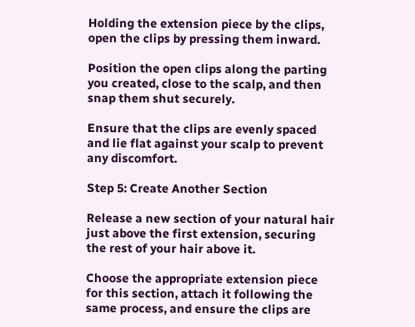Holding the extension piece by the clips, open the clips by pressing them inward.

Position the open clips along the parting you created, close to the scalp, and then snap them shut securely.

Ensure that the clips are evenly spaced and lie flat against your scalp to prevent any discomfort.

Step 5: Create Another Section

Release a new section of your natural hair just above the first extension, securing the rest of your hair above it.

Choose the appropriate extension piece for this section, attach it following the same process, and ensure the clips are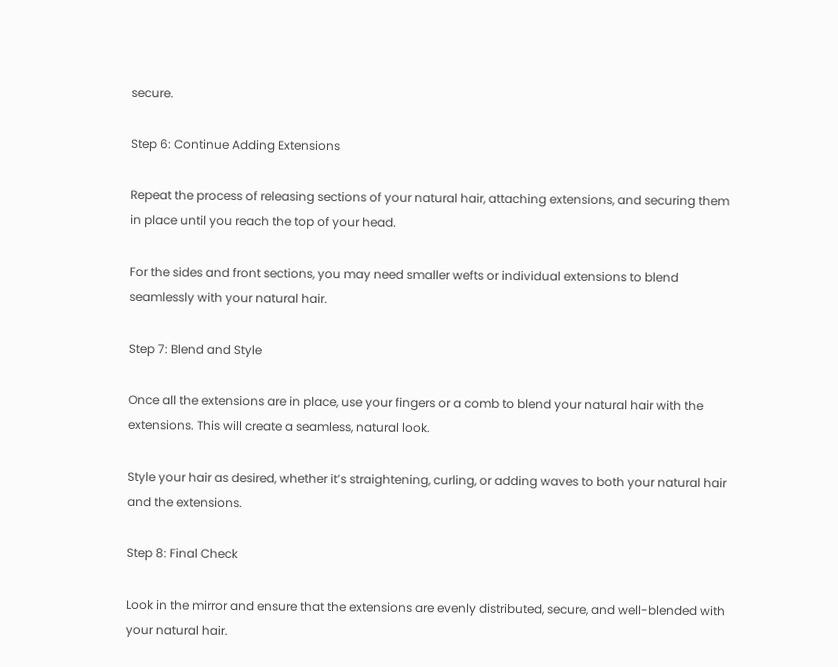secure.

Step 6: Continue Adding Extensions

Repeat the process of releasing sections of your natural hair, attaching extensions, and securing them in place until you reach the top of your head.

For the sides and front sections, you may need smaller wefts or individual extensions to blend seamlessly with your natural hair.

Step 7: Blend and Style

Once all the extensions are in place, use your fingers or a comb to blend your natural hair with the extensions. This will create a seamless, natural look.

Style your hair as desired, whether it’s straightening, curling, or adding waves to both your natural hair and the extensions.

Step 8: Final Check

Look in the mirror and ensure that the extensions are evenly distributed, secure, and well-blended with your natural hair.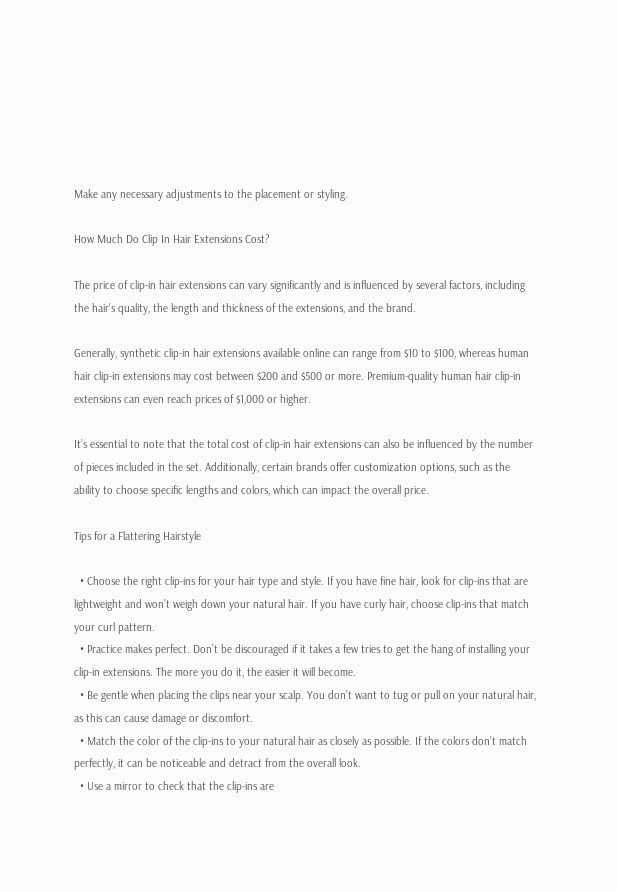Make any necessary adjustments to the placement or styling.

How Much Do Clip In Hair Extensions Cost?

The price of clip-in hair extensions can vary significantly and is influenced by several factors, including the hair’s quality, the length and thickness of the extensions, and the brand.

Generally, synthetic clip-in hair extensions available online can range from $10 to $100, whereas human hair clip-in extensions may cost between $200 and $500 or more. Premium-quality human hair clip-in extensions can even reach prices of $1,000 or higher.

It’s essential to note that the total cost of clip-in hair extensions can also be influenced by the number of pieces included in the set. Additionally, certain brands offer customization options, such as the ability to choose specific lengths and colors, which can impact the overall price.

Tips for a Flattering Hairstyle

  • Choose the right clip-ins for your hair type and style. If you have fine hair, look for clip-ins that are lightweight and won’t weigh down your natural hair. If you have curly hair, choose clip-ins that match your curl pattern.
  • Practice makes perfect. Don’t be discouraged if it takes a few tries to get the hang of installing your clip-in extensions. The more you do it, the easier it will become.
  • Be gentle when placing the clips near your scalp. You don’t want to tug or pull on your natural hair, as this can cause damage or discomfort.
  • Match the color of the clip-ins to your natural hair as closely as possible. If the colors don’t match perfectly, it can be noticeable and detract from the overall look.
  • Use a mirror to check that the clip-ins are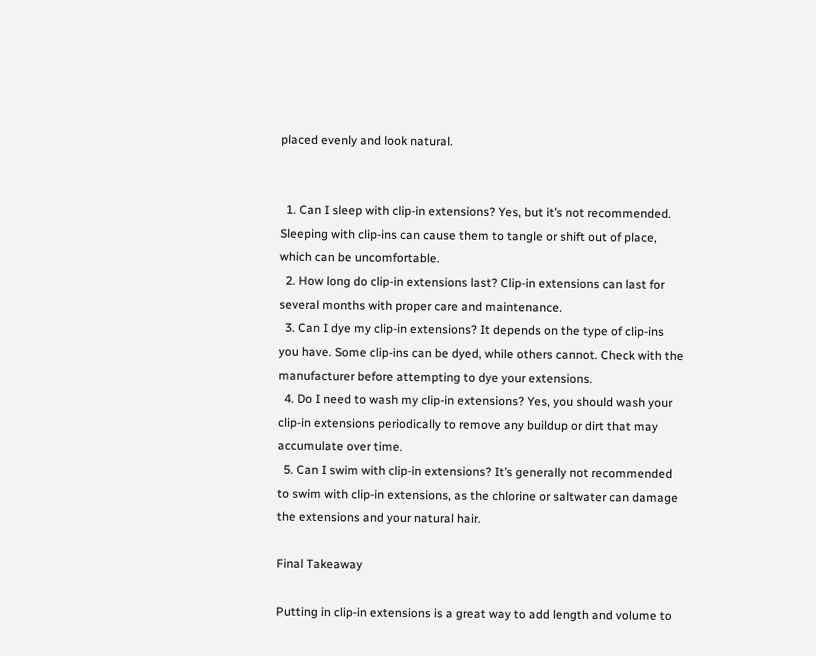placed evenly and look natural.


  1. Can I sleep with clip-in extensions? Yes, but it’s not recommended. Sleeping with clip-ins can cause them to tangle or shift out of place, which can be uncomfortable.
  2. How long do clip-in extensions last? Clip-in extensions can last for several months with proper care and maintenance.
  3. Can I dye my clip-in extensions? It depends on the type of clip-ins you have. Some clip-ins can be dyed, while others cannot. Check with the manufacturer before attempting to dye your extensions.
  4. Do I need to wash my clip-in extensions? Yes, you should wash your clip-in extensions periodically to remove any buildup or dirt that may accumulate over time.
  5. Can I swim with clip-in extensions? It’s generally not recommended to swim with clip-in extensions, as the chlorine or saltwater can damage the extensions and your natural hair.

Final Takeaway

Putting in clip-in extensions is a great way to add length and volume to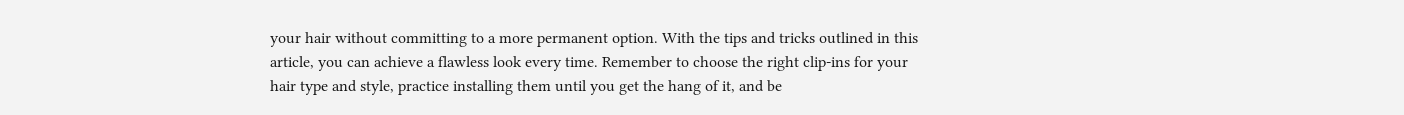your hair without committing to a more permanent option. With the tips and tricks outlined in this article, you can achieve a flawless look every time. Remember to choose the right clip-ins for your hair type and style, practice installing them until you get the hang of it, and be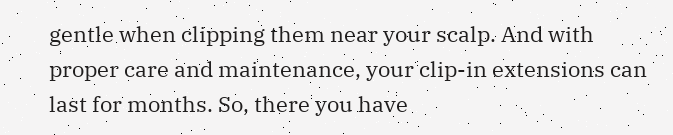gentle when clipping them near your scalp. And with proper care and maintenance, your clip-in extensions can last for months. So, there you have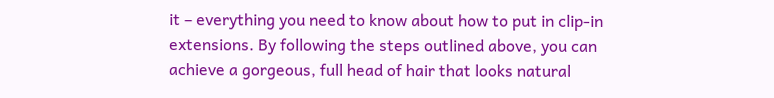it – everything you need to know about how to put in clip-in extensions. By following the steps outlined above, you can achieve a gorgeous, full head of hair that looks natural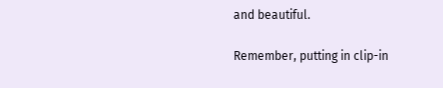and beautiful.

Remember, putting in clip-in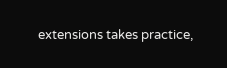extensions takes practice,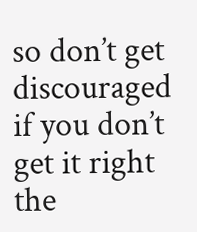so don’t get discouraged if you don’t get it right the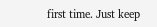first time. Just keep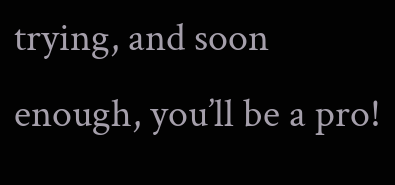trying, and soon enough, you’ll be a pro!